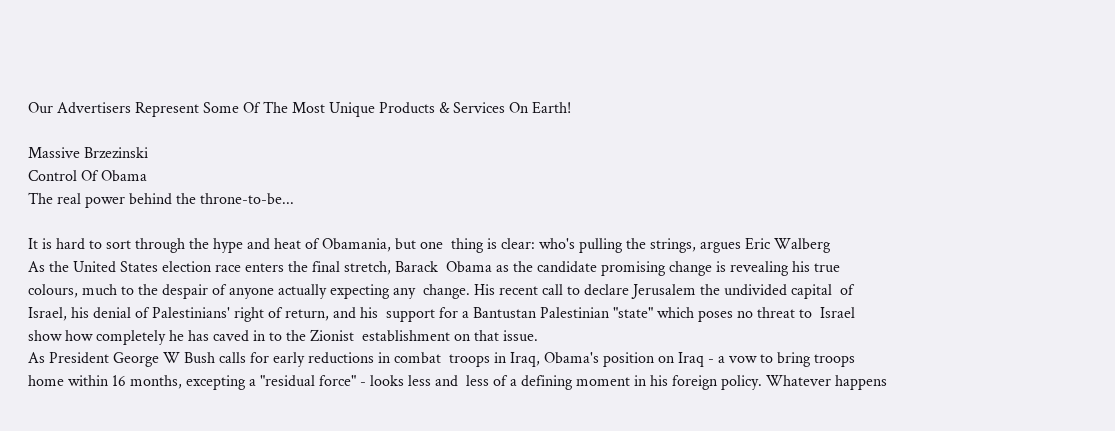Our Advertisers Represent Some Of The Most Unique Products & Services On Earth!

Massive Brzezinski
Control Of Obama
The real power behind the throne-to-be...

It is hard to sort through the hype and heat of Obamania, but one  thing is clear: who's pulling the strings, argues Eric Walberg
As the United States election race enters the final stretch, Barack  Obama as the candidate promising change is revealing his true  colours, much to the despair of anyone actually expecting any  change. His recent call to declare Jerusalem the undivided capital  of Israel, his denial of Palestinians' right of return, and his  support for a Bantustan Palestinian "state" which poses no threat to  Israel show how completely he has caved in to the Zionist  establishment on that issue.
As President George W Bush calls for early reductions in combat  troops in Iraq, Obama's position on Iraq - a vow to bring troops  home within 16 months, excepting a "residual force" - looks less and  less of a defining moment in his foreign policy. Whatever happens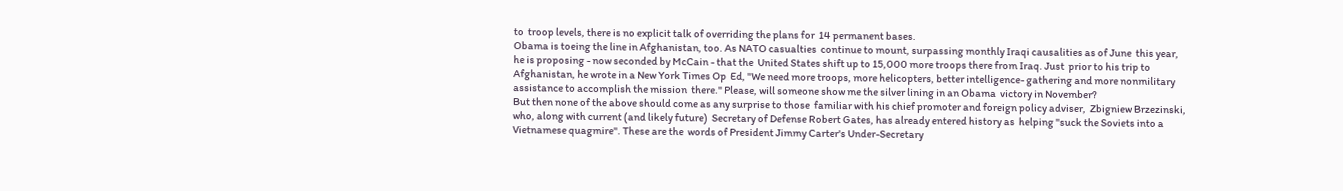to  troop levels, there is no explicit talk of overriding the plans for  14 permanent bases.
Obama is toeing the line in Afghanistan, too. As NATO casualties  continue to mount, surpassing monthly Iraqi causalities as of June  this year, he is proposing - now seconded by McCain - that the  United States shift up to 15,000 more troops there from Iraq. Just  prior to his trip to Afghanistan, he wrote in a New York Times Op  Ed, "We need more troops, more helicopters, better intelligence- gathering and more nonmilitary assistance to accomplish the mission  there." Please, will someone show me the silver lining in an Obama  victory in November?
But then none of the above should come as any surprise to those  familiar with his chief promoter and foreign policy adviser,  Zbigniew Brzezinski, who, along with current (and likely future)  Secretary of Defense Robert Gates, has already entered history as  helping "suck the Soviets into a Vietnamese quagmire". These are the  words of President Jimmy Carter's Under-Secretary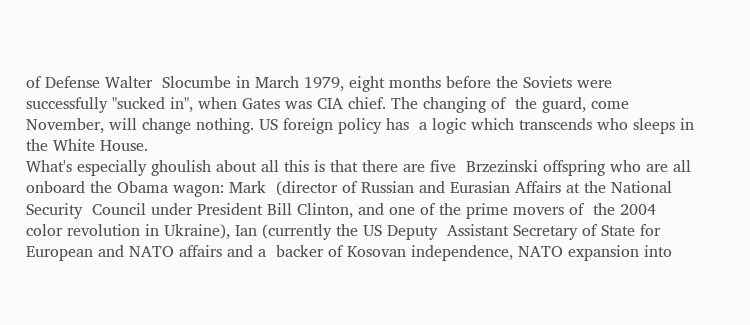of Defense Walter  Slocumbe in March 1979, eight months before the Soviets were  successfully "sucked in", when Gates was CIA chief. The changing of  the guard, come November, will change nothing. US foreign policy has  a logic which transcends who sleeps in the White House.
What's especially ghoulish about all this is that there are five  Brzezinski offspring who are all onboard the Obama wagon: Mark  (director of Russian and Eurasian Affairs at the National Security  Council under President Bill Clinton, and one of the prime movers of  the 2004 color revolution in Ukraine), Ian (currently the US Deputy  Assistant Secretary of State for European and NATO affairs and a  backer of Kosovan independence, NATO expansion into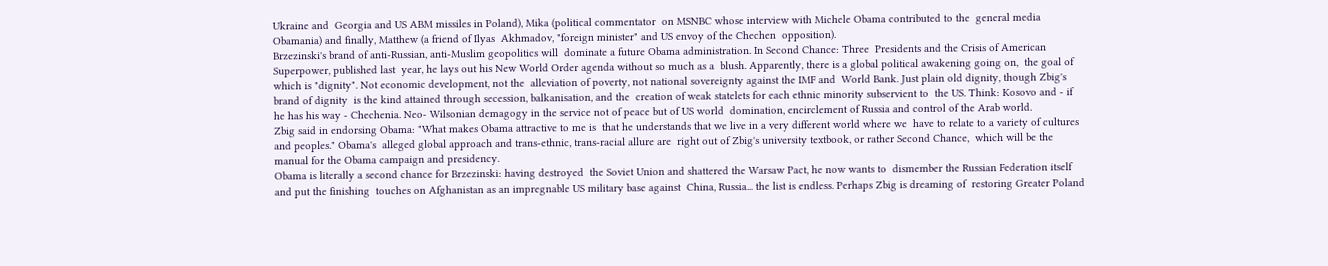Ukraine and  Georgia and US ABM missiles in Poland), Mika (political commentator  on MSNBC whose interview with Michele Obama contributed to the  general media Obamania) and finally, Matthew (a friend of Ilyas  Akhmadov, "foreign minister" and US envoy of the Chechen  opposition).
Brzezinski's brand of anti-Russian, anti-Muslim geopolitics will  dominate a future Obama administration. In Second Chance: Three  Presidents and the Crisis of American Superpower, published last  year, he lays out his New World Order agenda without so much as a  blush. Apparently, there is a global political awakening going on,  the goal of which is "dignity". Not economic development, not the  alleviation of poverty, not national sovereignty against the IMF and  World Bank. Just plain old dignity, though Zbig's brand of dignity  is the kind attained through secession, balkanisation, and the  creation of weak statelets for each ethnic minority subservient to  the US. Think: Kosovo and - if he has his way - Chechenia. Neo- Wilsonian demagogy in the service not of peace but of US world  domination, encirclement of Russia and control of the Arab world.
Zbig said in endorsing Obama: "What makes Obama attractive to me is  that he understands that we live in a very different world where we  have to relate to a variety of cultures and peoples." Obama's  alleged global approach and trans-ethnic, trans-racial allure are  right out of Zbig's university textbook, or rather Second Chance,  which will be the manual for the Obama campaign and presidency.
Obama is literally a second chance for Brzezinski: having destroyed  the Soviet Union and shattered the Warsaw Pact, he now wants to  dismember the Russian Federation itself and put the finishing  touches on Afghanistan as an impregnable US military base against  China, Russia... the list is endless. Perhaps Zbig is dreaming of  restoring Greater Poland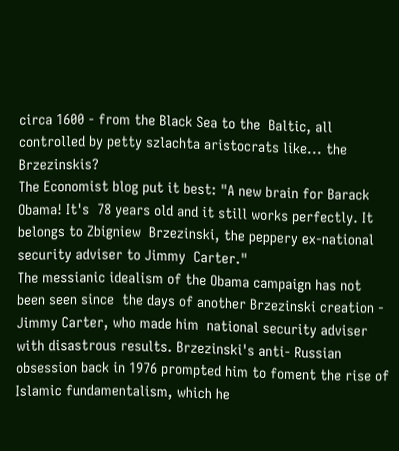circa 1600 - from the Black Sea to the  Baltic, all controlled by petty szlachta aristocrats like... the  Brzezinskis?
The Economist blog put it best: "A new brain for Barack Obama! It's  78 years old and it still works perfectly. It belongs to Zbigniew  Brzezinski, the peppery ex-national security adviser to Jimmy  Carter."
The messianic idealism of the Obama campaign has not been seen since  the days of another Brzezinski creation - Jimmy Carter, who made him  national security adviser with disastrous results. Brzezinski's anti- Russian obsession back in 1976 prompted him to foment the rise of  Islamic fundamentalism, which he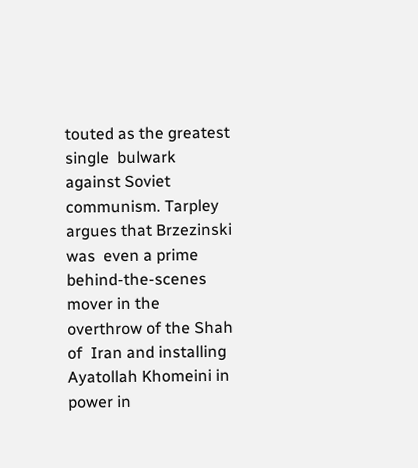touted as the greatest single  bulwark against Soviet communism. Tarpley argues that Brzezinski was  even a prime behind-the-scenes mover in the overthrow of the Shah of  Iran and installing Ayatollah Khomeini in power in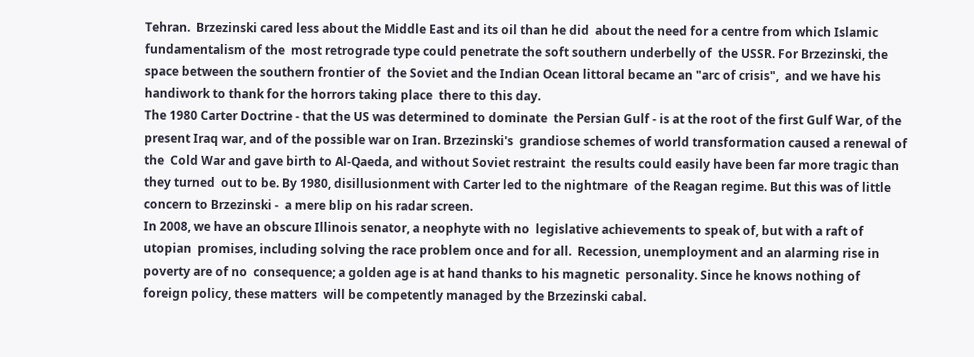Tehran.  Brzezinski cared less about the Middle East and its oil than he did  about the need for a centre from which Islamic fundamentalism of the  most retrograde type could penetrate the soft southern underbelly of  the USSR. For Brzezinski, the space between the southern frontier of  the Soviet and the Indian Ocean littoral became an "arc of crisis",  and we have his handiwork to thank for the horrors taking place  there to this day.
The 1980 Carter Doctrine - that the US was determined to dominate  the Persian Gulf - is at the root of the first Gulf War, of the  present Iraq war, and of the possible war on Iran. Brzezinski's  grandiose schemes of world transformation caused a renewal of the  Cold War and gave birth to Al-Qaeda, and without Soviet restraint  the results could easily have been far more tragic than they turned  out to be. By 1980, disillusionment with Carter led to the nightmare  of the Reagan regime. But this was of little concern to Brzezinski -  a mere blip on his radar screen.
In 2008, we have an obscure Illinois senator, a neophyte with no  legislative achievements to speak of, but with a raft of utopian  promises, including solving the race problem once and for all.  Recession, unemployment and an alarming rise in poverty are of no  consequence; a golden age is at hand thanks to his magnetic  personality. Since he knows nothing of foreign policy, these matters  will be competently managed by the Brzezinski cabal.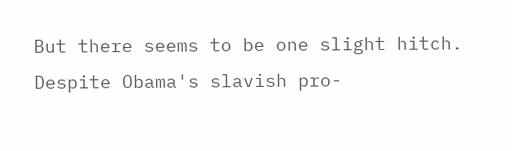But there seems to be one slight hitch. Despite Obama's slavish pro-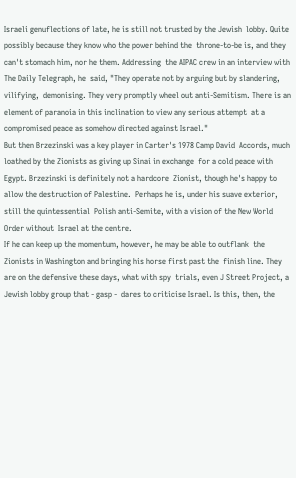Israeli genuflections of late, he is still not trusted by the Jewish  lobby. Quite possibly because they know who the power behind the  throne-to-be is, and they can't stomach him, nor he them. Addressing  the AIPAC crew in an interview with The Daily Telegraph, he  said, "They operate not by arguing but by slandering, vilifying,  demonising. They very promptly wheel out anti-Semitism. There is an  element of paranoia in this inclination to view any serious attempt  at a compromised peace as somehow directed against Israel."
But then Brzezinski was a key player in Carter's 1978 Camp David  Accords, much loathed by the Zionists as giving up Sinai in exchange  for a cold peace with Egypt. Brzezinski is definitely not a hardcore  Zionist, though he's happy to allow the destruction of Palestine.  Perhaps he is, under his suave exterior, still the quintessential  Polish anti-Semite, with a vision of the New World Order without  Israel at the centre.
If he can keep up the momentum, however, he may be able to outflank  the Zionists in Washington and bringing his horse first past the  finish line. They are on the defensive these days, what with spy  trials, even J Street Project, a Jewish lobby group that - gasp -  dares to criticise Israel. Is this, then, the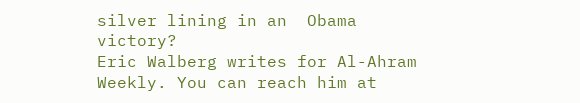silver lining in an  Obama victory?
Eric Walberg writes for Al-Ahram Weekly. You can reach him at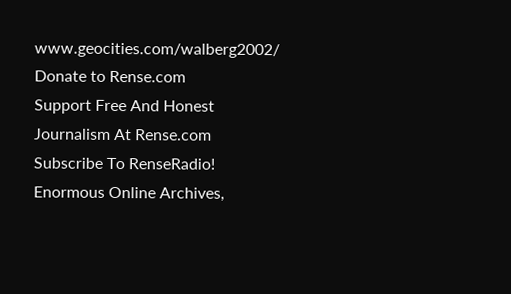www.geocities.com/walberg2002/
Donate to Rense.com
Support Free And Honest
Journalism At Rense.com
Subscribe To RenseRadio!
Enormous Online Archives,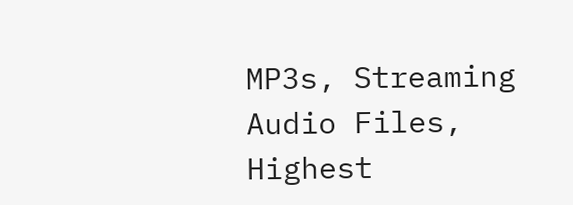MP3s, Streaming Audio Files,
Highest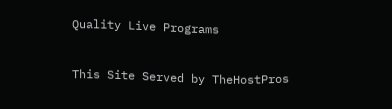Quality Live Programs


This Site Served by TheHostPros